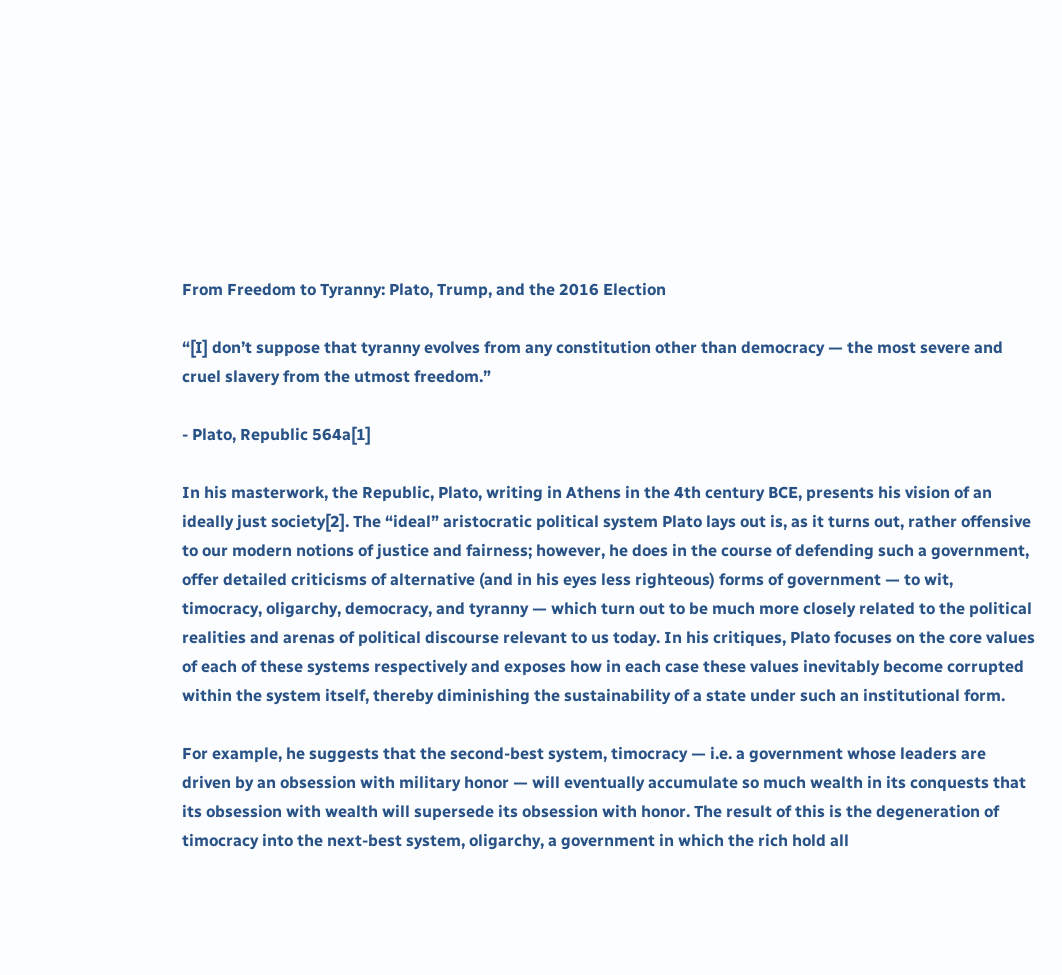From Freedom to Tyranny: Plato, Trump, and the 2016 Election

“[I] don’t suppose that tyranny evolves from any constitution other than democracy — the most severe and cruel slavery from the utmost freedom.”

- Plato, Republic 564a[1]

In his masterwork, the Republic, Plato, writing in Athens in the 4th century BCE, presents his vision of an ideally just society[2]. The “ideal” aristocratic political system Plato lays out is, as it turns out, rather offensive to our modern notions of justice and fairness; however, he does in the course of defending such a government, offer detailed criticisms of alternative (and in his eyes less righteous) forms of government — to wit, timocracy, oligarchy, democracy, and tyranny — which turn out to be much more closely related to the political realities and arenas of political discourse relevant to us today. In his critiques, Plato focuses on the core values of each of these systems respectively and exposes how in each case these values inevitably become corrupted within the system itself, thereby diminishing the sustainability of a state under such an institutional form.

For example, he suggests that the second-best system, timocracy — i.e. a government whose leaders are driven by an obsession with military honor — will eventually accumulate so much wealth in its conquests that its obsession with wealth will supersede its obsession with honor. The result of this is the degeneration of timocracy into the next-best system, oligarchy, a government in which the rich hold all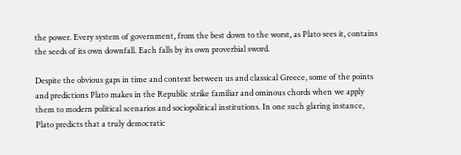the power. Every system of government, from the best down to the worst, as Plato sees it, contains the seeds of its own downfall. Each falls by its own proverbial sword.

Despite the obvious gaps in time and context between us and classical Greece, some of the points and predictions Plato makes in the Republic strike familiar and ominous chords when we apply them to modern political scenarios and sociopolitical institutions. In one such glaring instance, Plato predicts that a truly democratic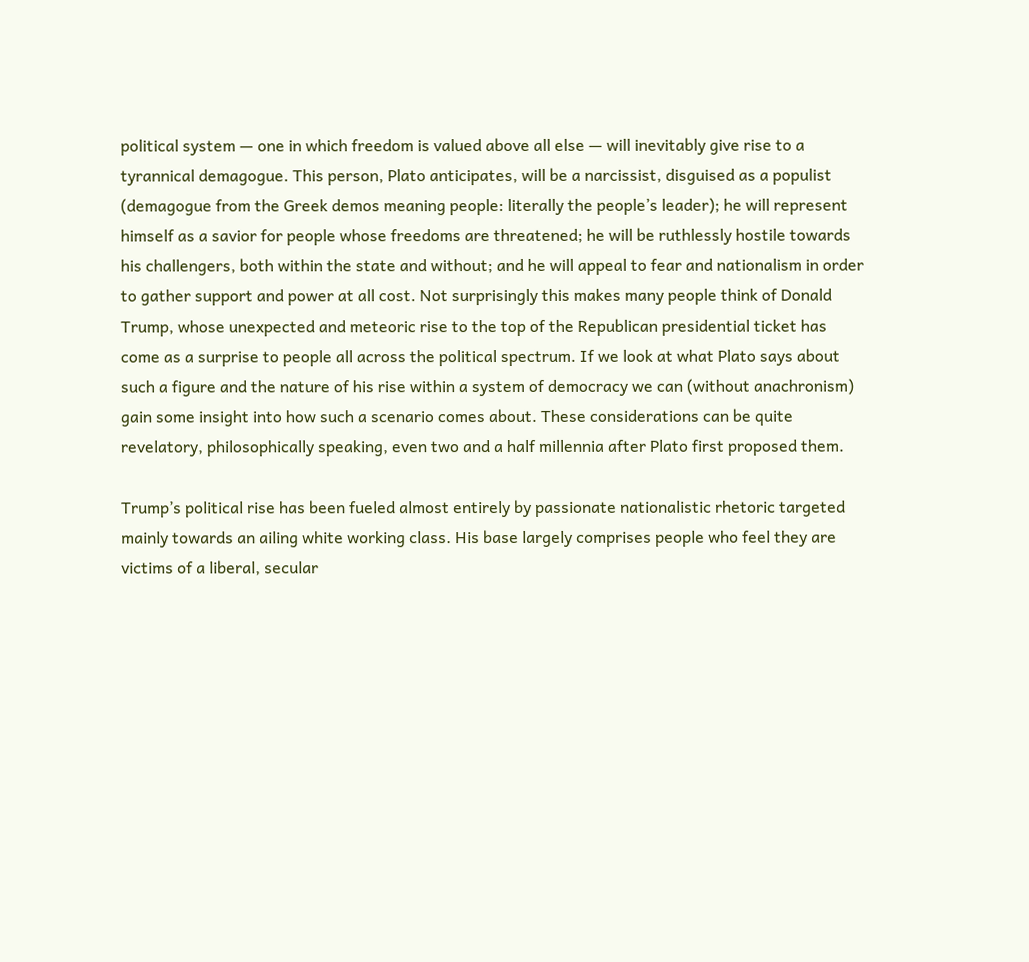political system — one in which freedom is valued above all else — will inevitably give rise to a tyrannical demagogue. This person, Plato anticipates, will be a narcissist, disguised as a populist (demagogue from the Greek demos meaning people: literally the people’s leader); he will represent himself as a savior for people whose freedoms are threatened; he will be ruthlessly hostile towards his challengers, both within the state and without; and he will appeal to fear and nationalism in order to gather support and power at all cost. Not surprisingly this makes many people think of Donald Trump, whose unexpected and meteoric rise to the top of the Republican presidential ticket has come as a surprise to people all across the political spectrum. If we look at what Plato says about such a figure and the nature of his rise within a system of democracy we can (without anachronism) gain some insight into how such a scenario comes about. These considerations can be quite revelatory, philosophically speaking, even two and a half millennia after Plato first proposed them.

Trump’s political rise has been fueled almost entirely by passionate nationalistic rhetoric targeted mainly towards an ailing white working class. His base largely comprises people who feel they are victims of a liberal, secular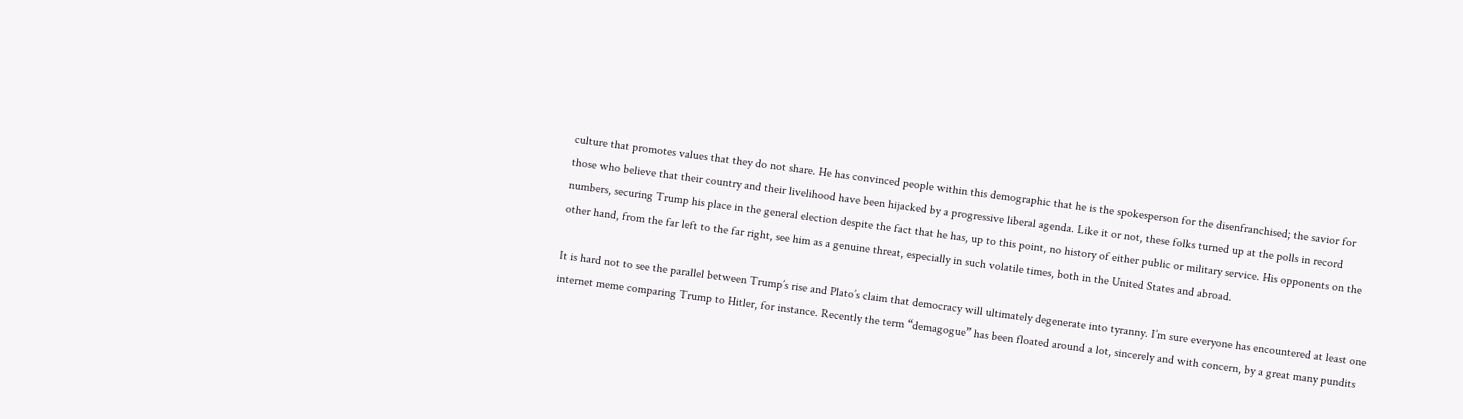culture that promotes values that they do not share. He has convinced people within this demographic that he is the spokesperson for the disenfranchised; the savior for those who believe that their country and their livelihood have been hijacked by a progressive liberal agenda. Like it or not, these folks turned up at the polls in record numbers, securing Trump his place in the general election despite the fact that he has, up to this point, no history of either public or military service. His opponents on the other hand, from the far left to the far right, see him as a genuine threat, especially in such volatile times, both in the United States and abroad.

It is hard not to see the parallel between Trump’s rise and Plato’s claim that democracy will ultimately degenerate into tyranny. I’m sure everyone has encountered at least one internet meme comparing Trump to Hitler, for instance. Recently the term “demagogue” has been floated around a lot, sincerely and with concern, by a great many pundits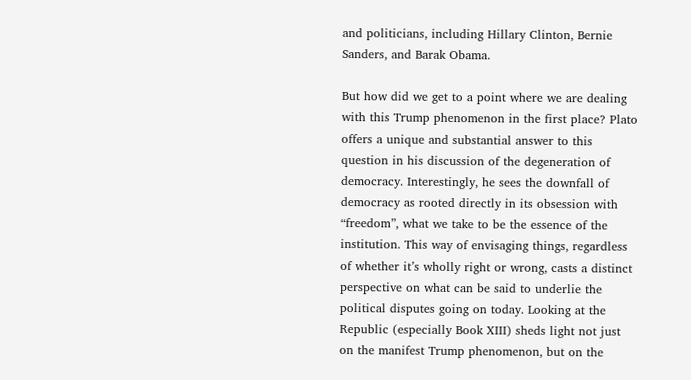and politicians, including Hillary Clinton, Bernie Sanders, and Barak Obama.

But how did we get to a point where we are dealing with this Trump phenomenon in the first place? Plato offers a unique and substantial answer to this question in his discussion of the degeneration of democracy. Interestingly, he sees the downfall of democracy as rooted directly in its obsession with “freedom”, what we take to be the essence of the institution. This way of envisaging things, regardless of whether it’s wholly right or wrong, casts a distinct perspective on what can be said to underlie the political disputes going on today. Looking at the Republic (especially Book XIII) sheds light not just on the manifest Trump phenomenon, but on the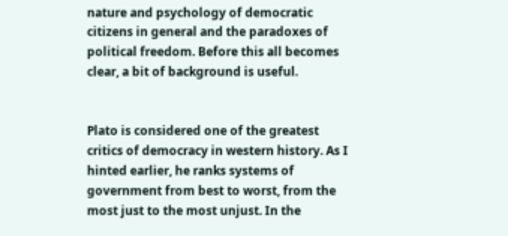nature and psychology of democratic citizens in general and the paradoxes of political freedom. Before this all becomes clear, a bit of background is useful.


Plato is considered one of the greatest critics of democracy in western history. As I hinted earlier, he ranks systems of government from best to worst, from the most just to the most unjust. In the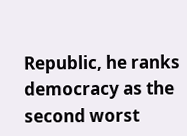Republic, he ranks democracy as the second worst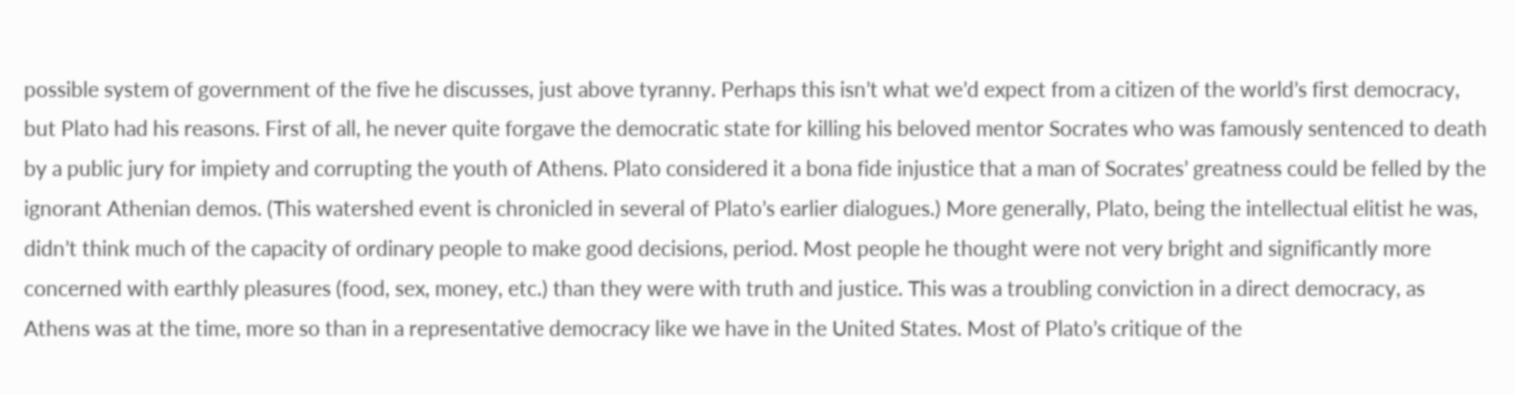possible system of government of the five he discusses, just above tyranny. Perhaps this isn’t what we’d expect from a citizen of the world’s first democracy, but Plato had his reasons. First of all, he never quite forgave the democratic state for killing his beloved mentor Socrates who was famously sentenced to death by a public jury for impiety and corrupting the youth of Athens. Plato considered it a bona fide injustice that a man of Socrates’ greatness could be felled by the ignorant Athenian demos. (This watershed event is chronicled in several of Plato’s earlier dialogues.) More generally, Plato, being the intellectual elitist he was, didn’t think much of the capacity of ordinary people to make good decisions, period. Most people he thought were not very bright and significantly more concerned with earthly pleasures (food, sex, money, etc.) than they were with truth and justice. This was a troubling conviction in a direct democracy, as Athens was at the time, more so than in a representative democracy like we have in the United States. Most of Plato’s critique of the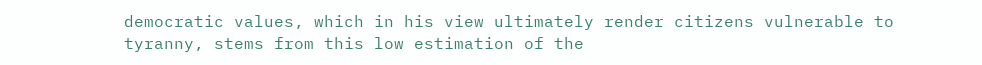democratic values, which in his view ultimately render citizens vulnerable to tyranny, stems from this low estimation of the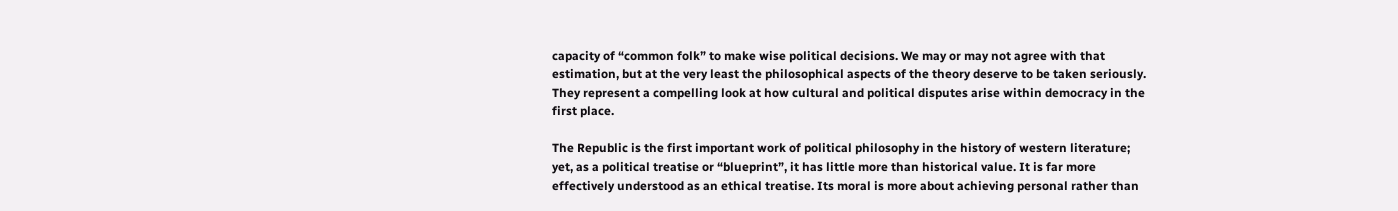capacity of “common folk” to make wise political decisions. We may or may not agree with that estimation, but at the very least the philosophical aspects of the theory deserve to be taken seriously. They represent a compelling look at how cultural and political disputes arise within democracy in the first place.

The Republic is the first important work of political philosophy in the history of western literature; yet, as a political treatise or “blueprint”, it has little more than historical value. It is far more effectively understood as an ethical treatise. Its moral is more about achieving personal rather than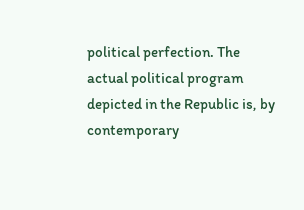political perfection. The actual political program depicted in the Republic is, by contemporary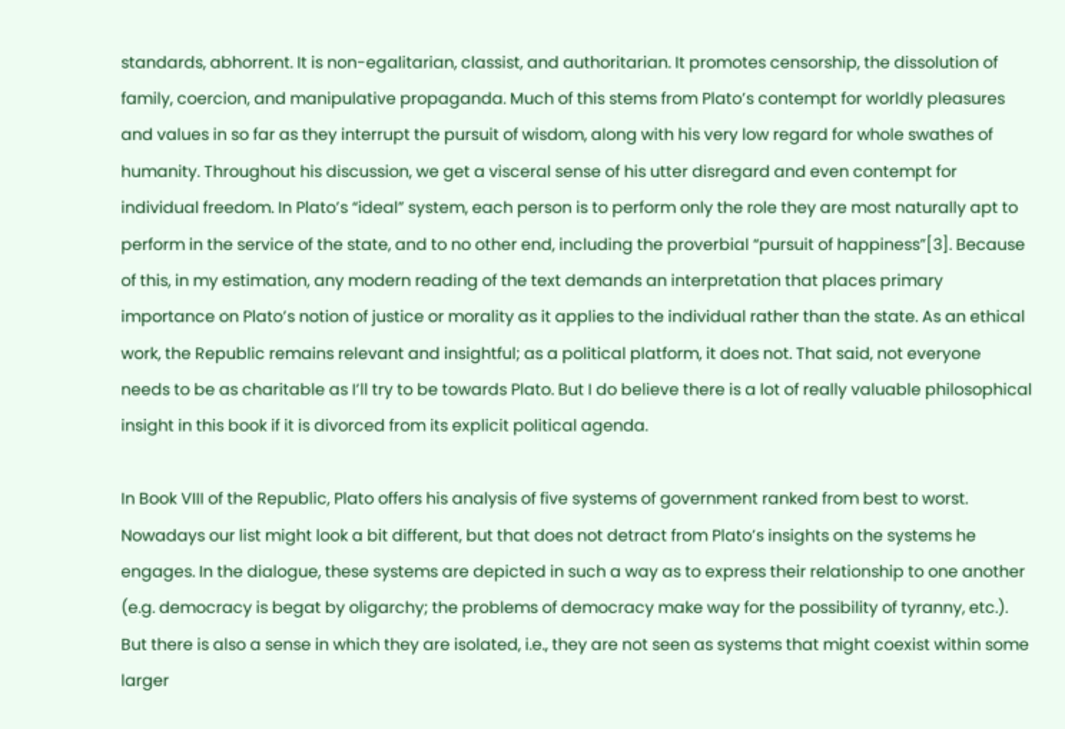standards, abhorrent. It is non-egalitarian, classist, and authoritarian. It promotes censorship, the dissolution of family, coercion, and manipulative propaganda. Much of this stems from Plato’s contempt for worldly pleasures and values in so far as they interrupt the pursuit of wisdom, along with his very low regard for whole swathes of humanity. Throughout his discussion, we get a visceral sense of his utter disregard and even contempt for individual freedom. In Plato’s “ideal” system, each person is to perform only the role they are most naturally apt to perform in the service of the state, and to no other end, including the proverbial “pursuit of happiness”[3]. Because of this, in my estimation, any modern reading of the text demands an interpretation that places primary importance on Plato’s notion of justice or morality as it applies to the individual rather than the state. As an ethical work, the Republic remains relevant and insightful; as a political platform, it does not. That said, not everyone needs to be as charitable as I’ll try to be towards Plato. But I do believe there is a lot of really valuable philosophical insight in this book if it is divorced from its explicit political agenda.

In Book VIII of the Republic, Plato offers his analysis of five systems of government ranked from best to worst. Nowadays our list might look a bit different, but that does not detract from Plato’s insights on the systems he engages. In the dialogue, these systems are depicted in such a way as to express their relationship to one another (e.g. democracy is begat by oligarchy; the problems of democracy make way for the possibility of tyranny, etc.). But there is also a sense in which they are isolated, i.e., they are not seen as systems that might coexist within some larger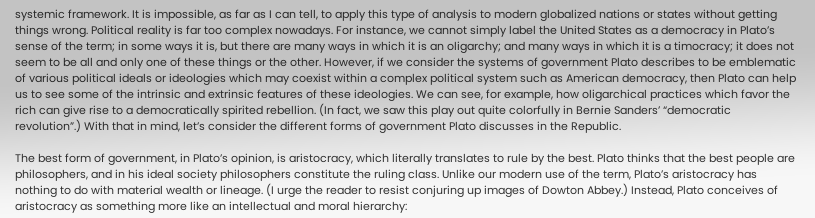systemic framework. It is impossible, as far as I can tell, to apply this type of analysis to modern globalized nations or states without getting things wrong. Political reality is far too complex nowadays. For instance, we cannot simply label the United States as a democracy in Plato’s sense of the term; in some ways it is, but there are many ways in which it is an oligarchy; and many ways in which it is a timocracy; it does not seem to be all and only one of these things or the other. However, if we consider the systems of government Plato describes to be emblematic of various political ideals or ideologies which may coexist within a complex political system such as American democracy, then Plato can help us to see some of the intrinsic and extrinsic features of these ideologies. We can see, for example, how oligarchical practices which favor the rich can give rise to a democratically spirited rebellion. (In fact, we saw this play out quite colorfully in Bernie Sanders’ “democratic revolution”.) With that in mind, let’s consider the different forms of government Plato discusses in the Republic.

The best form of government, in Plato’s opinion, is aristocracy, which literally translates to rule by the best. Plato thinks that the best people are philosophers, and in his ideal society philosophers constitute the ruling class. Unlike our modern use of the term, Plato’s aristocracy has nothing to do with material wealth or lineage. (I urge the reader to resist conjuring up images of Dowton Abbey.) Instead, Plato conceives of aristocracy as something more like an intellectual and moral hierarchy: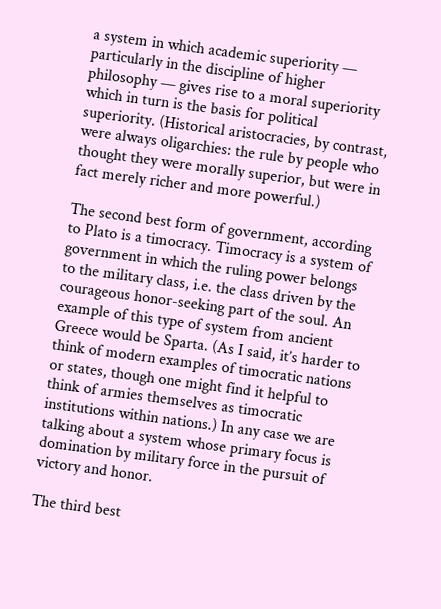a system in which academic superiority — particularly in the discipline of higher philosophy — gives rise to a moral superiority which in turn is the basis for political superiority. (Historical aristocracies, by contrast, were always oligarchies: the rule by people who thought they were morally superior, but were in fact merely richer and more powerful.)

The second best form of government, according to Plato is a timocracy. Timocracy is a system of government in which the ruling power belongs to the military class, i.e. the class driven by the courageous honor-seeking part of the soul. An example of this type of system from ancient Greece would be Sparta. (As I said, it’s harder to think of modern examples of timocratic nations or states, though one might find it helpful to think of armies themselves as timocratic institutions within nations.) In any case we are talking about a system whose primary focus is domination by military force in the pursuit of victory and honor.

The third best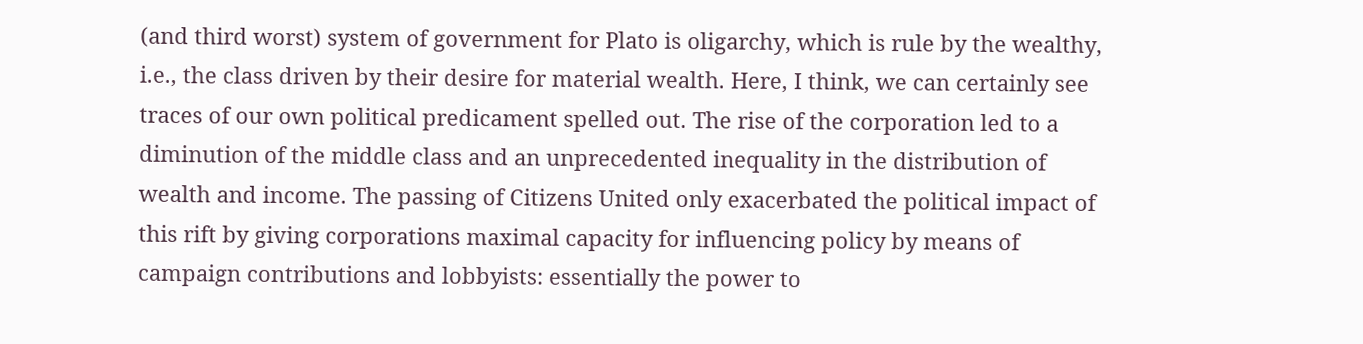(and third worst) system of government for Plato is oligarchy, which is rule by the wealthy, i.e., the class driven by their desire for material wealth. Here, I think, we can certainly see traces of our own political predicament spelled out. The rise of the corporation led to a diminution of the middle class and an unprecedented inequality in the distribution of wealth and income. The passing of Citizens United only exacerbated the political impact of this rift by giving corporations maximal capacity for influencing policy by means of campaign contributions and lobbyists: essentially the power to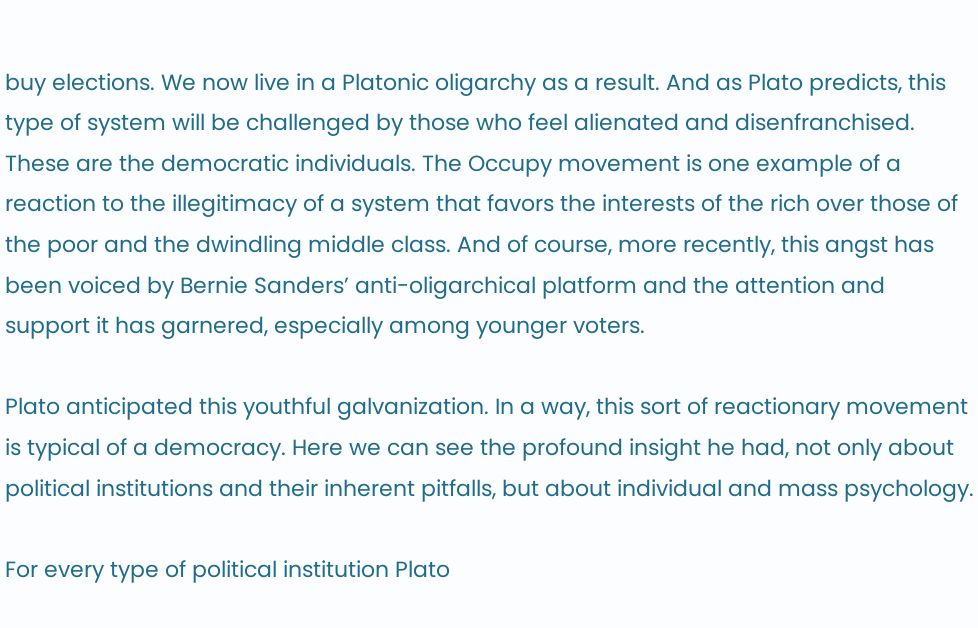buy elections. We now live in a Platonic oligarchy as a result. And as Plato predicts, this type of system will be challenged by those who feel alienated and disenfranchised. These are the democratic individuals. The Occupy movement is one example of a reaction to the illegitimacy of a system that favors the interests of the rich over those of the poor and the dwindling middle class. And of course, more recently, this angst has been voiced by Bernie Sanders’ anti-oligarchical platform and the attention and support it has garnered, especially among younger voters.

Plato anticipated this youthful galvanization. In a way, this sort of reactionary movement is typical of a democracy. Here we can see the profound insight he had, not only about political institutions and their inherent pitfalls, but about individual and mass psychology.

For every type of political institution Plato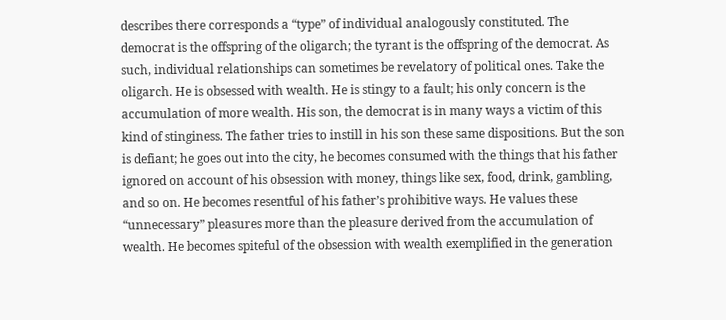describes there corresponds a “type” of individual analogously constituted. The democrat is the offspring of the oligarch; the tyrant is the offspring of the democrat. As such, individual relationships can sometimes be revelatory of political ones. Take the oligarch. He is obsessed with wealth. He is stingy to a fault; his only concern is the accumulation of more wealth. His son, the democrat is in many ways a victim of this kind of stinginess. The father tries to instill in his son these same dispositions. But the son is defiant; he goes out into the city, he becomes consumed with the things that his father ignored on account of his obsession with money, things like sex, food, drink, gambling, and so on. He becomes resentful of his father’s prohibitive ways. He values these “unnecessary” pleasures more than the pleasure derived from the accumulation of wealth. He becomes spiteful of the obsession with wealth exemplified in the generation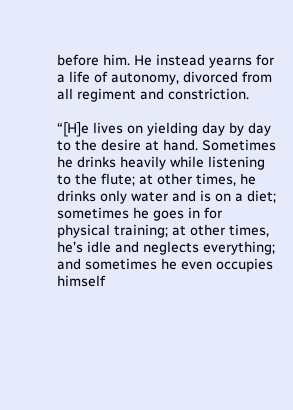before him. He instead yearns for a life of autonomy, divorced from all regiment and constriction.

“[H]e lives on yielding day by day to the desire at hand. Sometimes he drinks heavily while listening to the flute; at other times, he drinks only water and is on a diet; sometimes he goes in for physical training; at other times, he’s idle and neglects everything; and sometimes he even occupies himself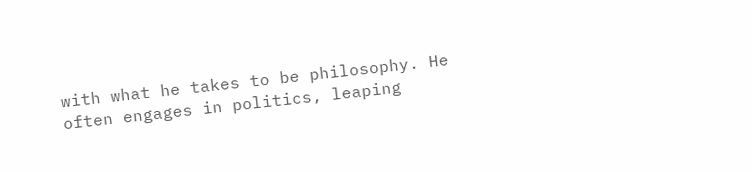with what he takes to be philosophy. He often engages in politics, leaping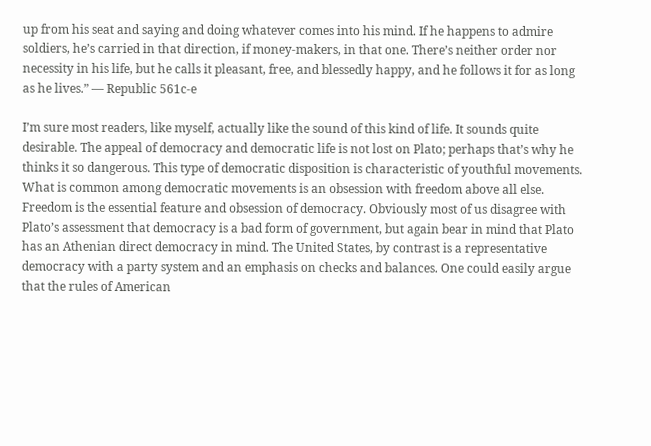up from his seat and saying and doing whatever comes into his mind. If he happens to admire soldiers, he’s carried in that direction, if money-makers, in that one. There’s neither order nor necessity in his life, but he calls it pleasant, free, and blessedly happy, and he follows it for as long as he lives.” — Republic 561c-e

I’m sure most readers, like myself, actually like the sound of this kind of life. It sounds quite desirable. The appeal of democracy and democratic life is not lost on Plato; perhaps that’s why he thinks it so dangerous. This type of democratic disposition is characteristic of youthful movements. What is common among democratic movements is an obsession with freedom above all else. Freedom is the essential feature and obsession of democracy. Obviously most of us disagree with Plato’s assessment that democracy is a bad form of government, but again bear in mind that Plato has an Athenian direct democracy in mind. The United States, by contrast is a representative democracy with a party system and an emphasis on checks and balances. One could easily argue that the rules of American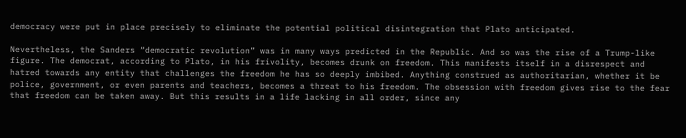democracy were put in place precisely to eliminate the potential political disintegration that Plato anticipated.

Nevertheless, the Sanders “democratic revolution” was in many ways predicted in the Republic. And so was the rise of a Trump-like figure. The democrat, according to Plato, in his frivolity, becomes drunk on freedom. This manifests itself in a disrespect and hatred towards any entity that challenges the freedom he has so deeply imbibed. Anything construed as authoritarian, whether it be police, government, or even parents and teachers, becomes a threat to his freedom. The obsession with freedom gives rise to the fear that freedom can be taken away. But this results in a life lacking in all order, since any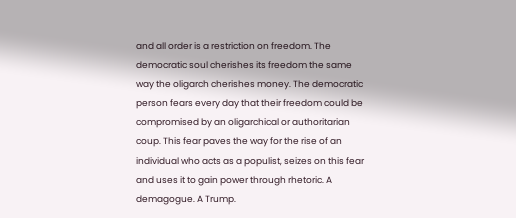and all order is a restriction on freedom. The democratic soul cherishes its freedom the same way the oligarch cherishes money. The democratic person fears every day that their freedom could be compromised by an oligarchical or authoritarian coup. This fear paves the way for the rise of an individual who acts as a populist, seizes on this fear and uses it to gain power through rhetoric. A demagogue. A Trump.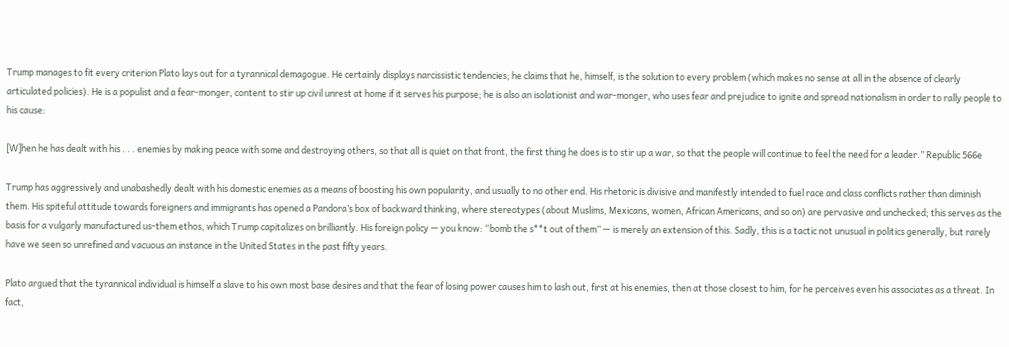Trump manages to fit every criterion Plato lays out for a tyrannical demagogue. He certainly displays narcissistic tendencies; he claims that he, himself, is the solution to every problem (which makes no sense at all in the absence of clearly articulated policies). He is a populist and a fear-monger, content to stir up civil unrest at home if it serves his purpose; he is also an isolationist and war-monger, who uses fear and prejudice to ignite and spread nationalism in order to rally people to his cause:

[W]hen he has dealt with his . . . enemies by making peace with some and destroying others, so that all is quiet on that front, the first thing he does is to stir up a war, so that the people will continue to feel the need for a leader.” Republic 566e

Trump has aggressively and unabashedly dealt with his domestic enemies as a means of boosting his own popularity, and usually to no other end. His rhetoric is divisive and manifestly intended to fuel race and class conflicts rather than diminish them. His spiteful attitude towards foreigners and immigrants has opened a Pandora’s box of backward thinking, where stereotypes (about Muslims, Mexicans, women, African Americans, and so on) are pervasive and unchecked; this serves as the basis for a vulgarly manufactured us-them ethos, which Trump capitalizes on brilliantly. His foreign policy — you know: “bomb the s**t out of them” — is merely an extension of this. Sadly, this is a tactic not unusual in politics generally, but rarely have we seen so unrefined and vacuous an instance in the United States in the past fifty years.

Plato argued that the tyrannical individual is himself a slave to his own most base desires and that the fear of losing power causes him to lash out, first at his enemies, then at those closest to him, for he perceives even his associates as a threat. In fact,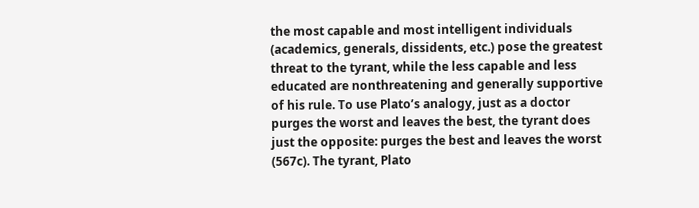the most capable and most intelligent individuals (academics, generals, dissidents, etc.) pose the greatest threat to the tyrant, while the less capable and less educated are nonthreatening and generally supportive of his rule. To use Plato’s analogy, just as a doctor purges the worst and leaves the best, the tyrant does just the opposite: purges the best and leaves the worst (567c). The tyrant, Plato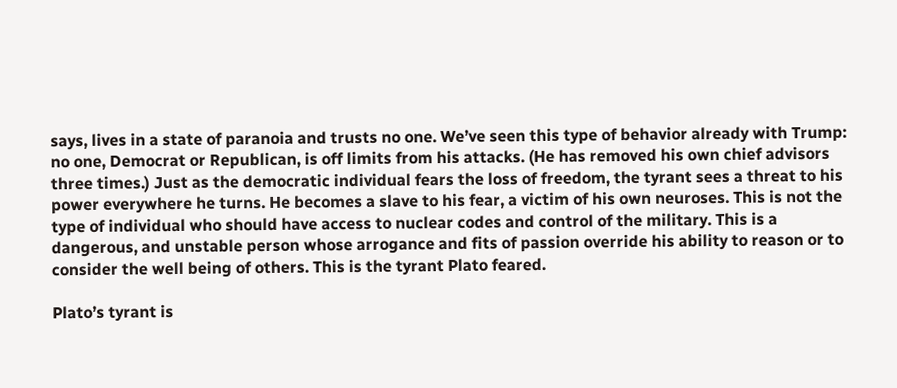says, lives in a state of paranoia and trusts no one. We’ve seen this type of behavior already with Trump: no one, Democrat or Republican, is off limits from his attacks. (He has removed his own chief advisors three times.) Just as the democratic individual fears the loss of freedom, the tyrant sees a threat to his power everywhere he turns. He becomes a slave to his fear, a victim of his own neuroses. This is not the type of individual who should have access to nuclear codes and control of the military. This is a dangerous, and unstable person whose arrogance and fits of passion override his ability to reason or to consider the well being of others. This is the tyrant Plato feared.

Plato’s tyrant is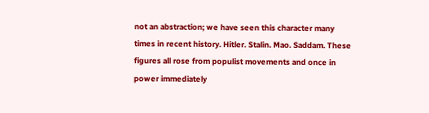not an abstraction; we have seen this character many times in recent history. Hitler. Stalin. Mao. Saddam. These figures all rose from populist movements and once in power immediately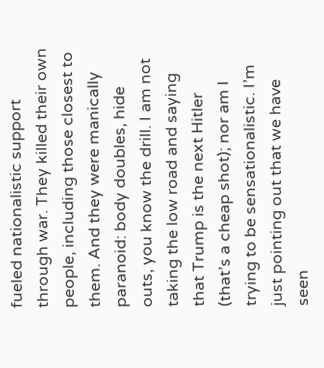fueled nationalistic support through war. They killed their own people, including those closest to them. And they were manically paranoid: body doubles, hide outs, you know the drill. I am not taking the low road and saying that Trump is the next Hitler (that’s a cheap shot); nor am I trying to be sensationalistic. I’m just pointing out that we have seen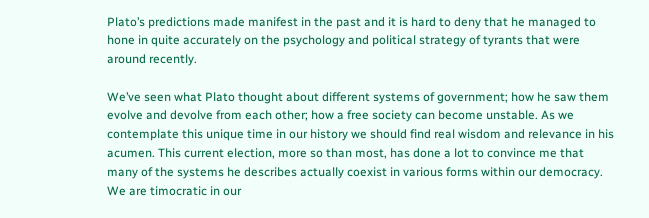Plato’s predictions made manifest in the past and it is hard to deny that he managed to hone in quite accurately on the psychology and political strategy of tyrants that were around recently.

We’ve seen what Plato thought about different systems of government; how he saw them evolve and devolve from each other; how a free society can become unstable. As we contemplate this unique time in our history we should find real wisdom and relevance in his acumen. This current election, more so than most, has done a lot to convince me that many of the systems he describes actually coexist in various forms within our democracy. We are timocratic in our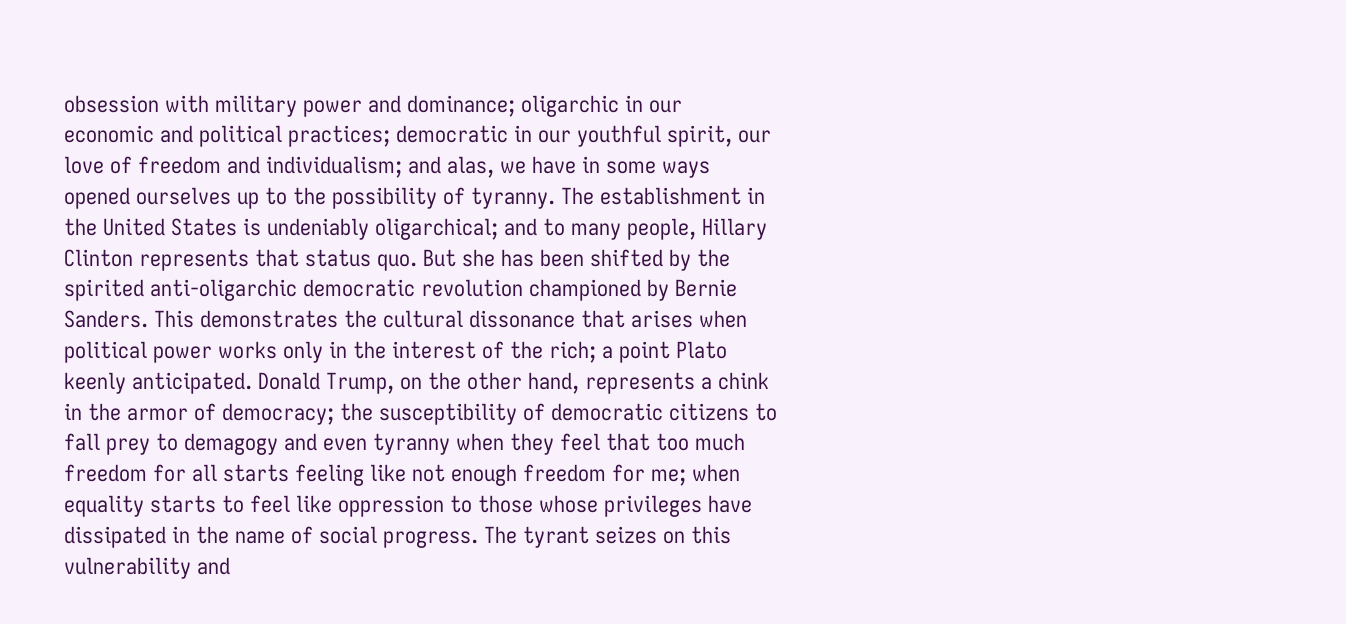obsession with military power and dominance; oligarchic in our economic and political practices; democratic in our youthful spirit, our love of freedom and individualism; and alas, we have in some ways opened ourselves up to the possibility of tyranny. The establishment in the United States is undeniably oligarchical; and to many people, Hillary Clinton represents that status quo. But she has been shifted by the spirited anti-oligarchic democratic revolution championed by Bernie Sanders. This demonstrates the cultural dissonance that arises when political power works only in the interest of the rich; a point Plato keenly anticipated. Donald Trump, on the other hand, represents a chink in the armor of democracy; the susceptibility of democratic citizens to fall prey to demagogy and even tyranny when they feel that too much freedom for all starts feeling like not enough freedom for me; when equality starts to feel like oppression to those whose privileges have dissipated in the name of social progress. The tyrant seizes on this vulnerability and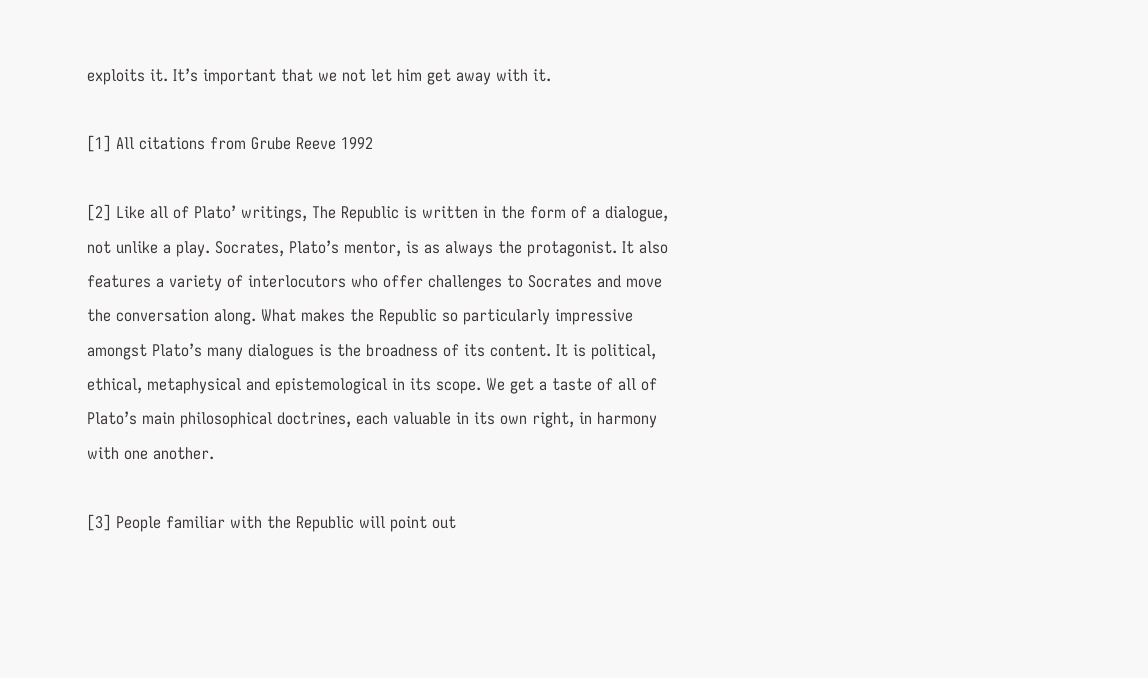exploits it. It’s important that we not let him get away with it.

[1] All citations from Grube Reeve 1992

[2] Like all of Plato’ writings, The Republic is written in the form of a dialogue, not unlike a play. Socrates, Plato’s mentor, is as always the protagonist. It also features a variety of interlocutors who offer challenges to Socrates and move the conversation along. What makes the Republic so particularly impressive amongst Plato’s many dialogues is the broadness of its content. It is political, ethical, metaphysical and epistemological in its scope. We get a taste of all of Plato’s main philosophical doctrines, each valuable in its own right, in harmony with one another.

[3] People familiar with the Republic will point out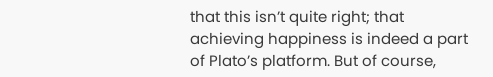that this isn’t quite right; that achieving happiness is indeed a part of Plato’s platform. But of course,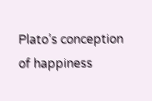Plato’s conception of happiness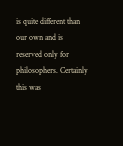is quite different than our own and is reserved only for philosophers. Certainly this was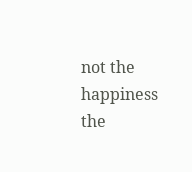not the happiness the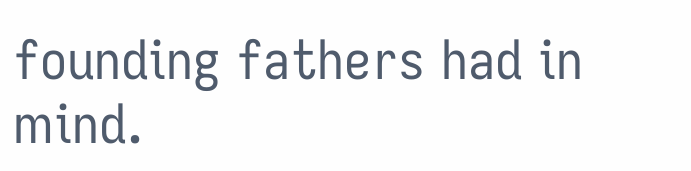founding fathers had in mind.